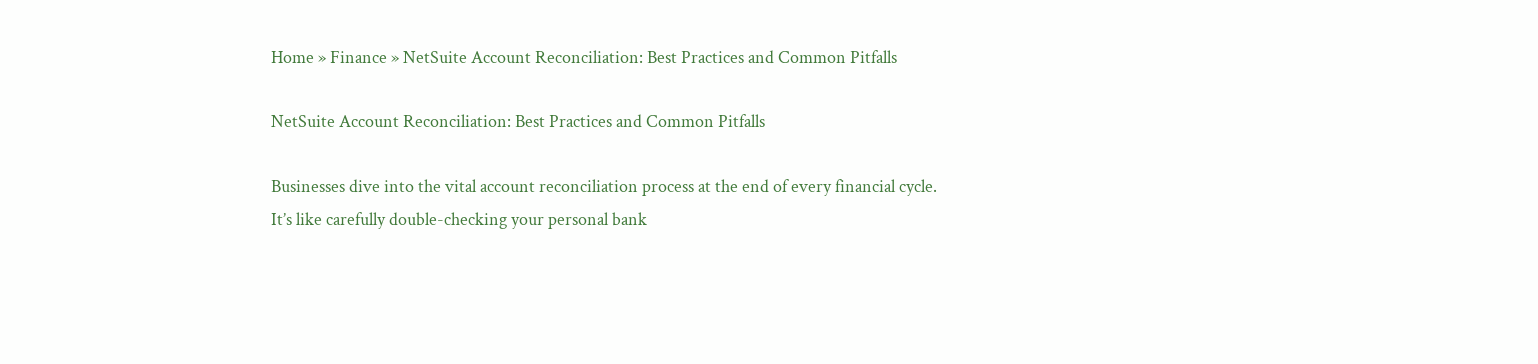Home » Finance » NetSuite Account Reconciliation: Best Practices and Common Pitfalls

NetSuite Account Reconciliation: Best Practices and Common Pitfalls

Businesses dive into the vital account reconciliation process at the end of every financial cycle. It’s like carefully double-checking your personal bank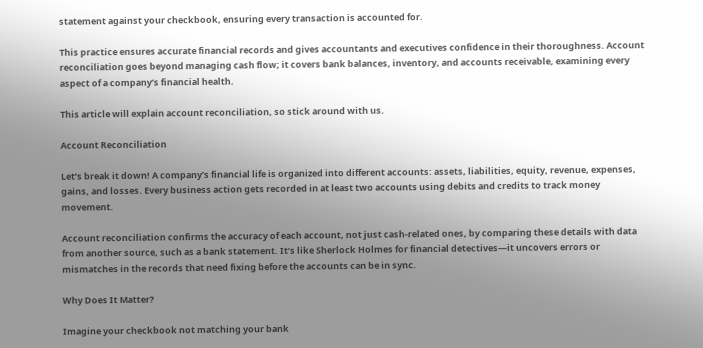statement against your checkbook, ensuring every transaction is accounted for.

This practice ensures accurate financial records and gives accountants and executives confidence in their thoroughness. Account reconciliation goes beyond managing cash flow; it covers bank balances, inventory, and accounts receivable, examining every aspect of a company’s financial health.

This article will explain account reconciliation, so stick around with us.

Account Reconciliation

Let’s break it down! A company’s financial life is organized into different accounts: assets, liabilities, equity, revenue, expenses, gains, and losses. Every business action gets recorded in at least two accounts using debits and credits to track money movement.

Account reconciliation confirms the accuracy of each account, not just cash-related ones, by comparing these details with data from another source, such as a bank statement. It’s like Sherlock Holmes for financial detectives—it uncovers errors or mismatches in the records that need fixing before the accounts can be in sync.

Why Does It Matter?

Imagine your checkbook not matching your bank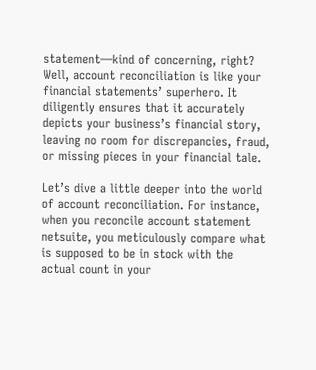statement—kind of concerning, right? Well, account reconciliation is like your financial statements’ superhero. It diligently ensures that it accurately depicts your business’s financial story, leaving no room for discrepancies, fraud, or missing pieces in your financial tale.

Let’s dive a little deeper into the world of account reconciliation. For instance, when you reconcile account statement netsuite, you meticulously compare what is supposed to be in stock with the actual count in your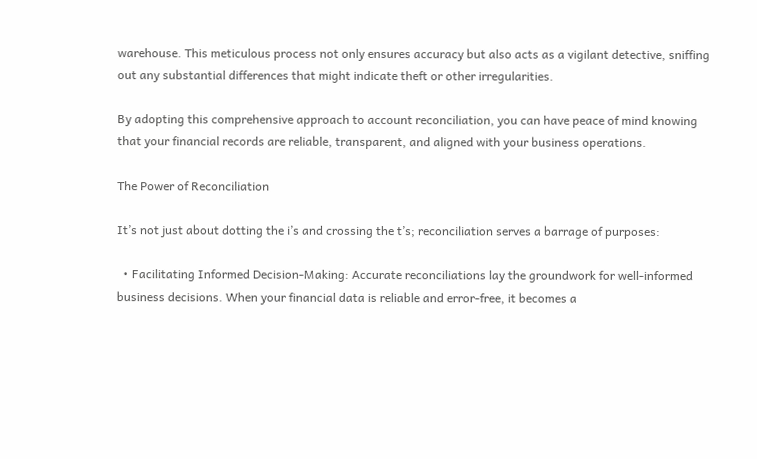warehouse. This meticulous process not only ensures accuracy but also acts as a vigilant detective, sniffing out any substantial differences that might indicate theft or other irregularities.

By adopting this comprehensive approach to account reconciliation, you can have peace of mind knowing that your financial records are reliable, transparent, and aligned with your business operations.

The Power of Reconciliation

It’s not just about dotting the i’s and crossing the t’s; reconciliation serves a barrage of purposes:

  • Facilitating Informed Decision-Making: Accurate reconciliations lay the groundwork for well-informed business decisions. When your financial data is reliable and error-free, it becomes a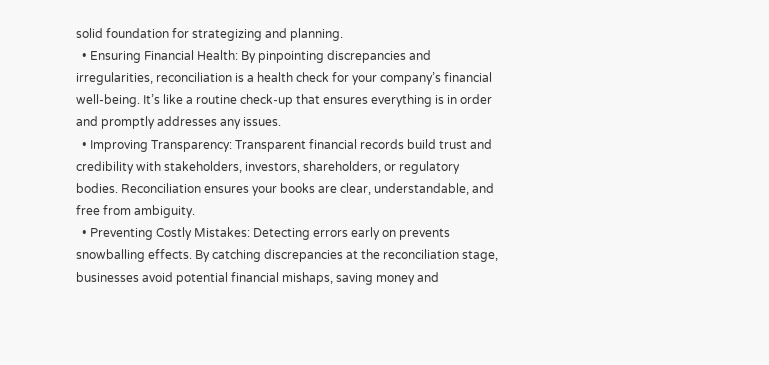solid foundation for strategizing and planning.
  • Ensuring Financial Health: By pinpointing discrepancies and irregularities, reconciliation is a health check for your company’s financial well-being. It’s like a routine check-up that ensures everything is in order and promptly addresses any issues.
  • Improving Transparency: Transparent financial records build trust and credibility with stakeholders, investors, shareholders, or regulatory bodies. Reconciliation ensures your books are clear, understandable, and free from ambiguity.
  • Preventing Costly Mistakes: Detecting errors early on prevents snowballing effects. By catching discrepancies at the reconciliation stage, businesses avoid potential financial mishaps, saving money and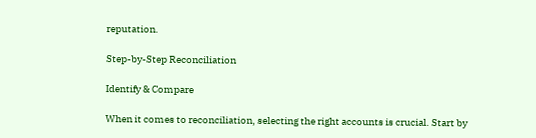reputation.

Step-by-Step Reconciliation

Identify & Compare

When it comes to reconciliation, selecting the right accounts is crucial. Start by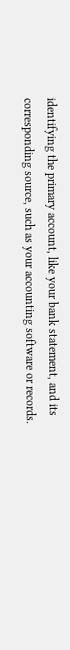identifying the primary account, like your bank statement, and its corresponding source, such as your accounting software or records.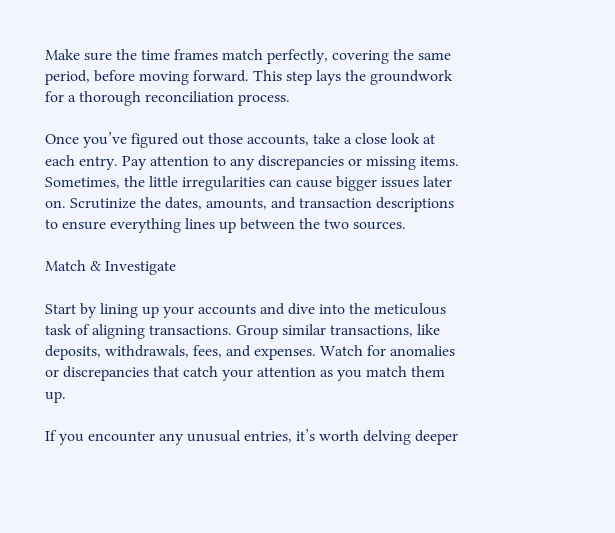Make sure the time frames match perfectly, covering the same period, before moving forward. This step lays the groundwork for a thorough reconciliation process.

Once you’ve figured out those accounts, take a close look at each entry. Pay attention to any discrepancies or missing items. Sometimes, the little irregularities can cause bigger issues later on. Scrutinize the dates, amounts, and transaction descriptions to ensure everything lines up between the two sources.

Match & Investigate

Start by lining up your accounts and dive into the meticulous task of aligning transactions. Group similar transactions, like deposits, withdrawals, fees, and expenses. Watch for anomalies or discrepancies that catch your attention as you match them up.

If you encounter any unusual entries, it’s worth delving deeper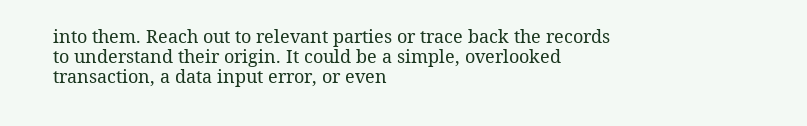into them. Reach out to relevant parties or trace back the records to understand their origin. It could be a simple, overlooked transaction, a data input error, or even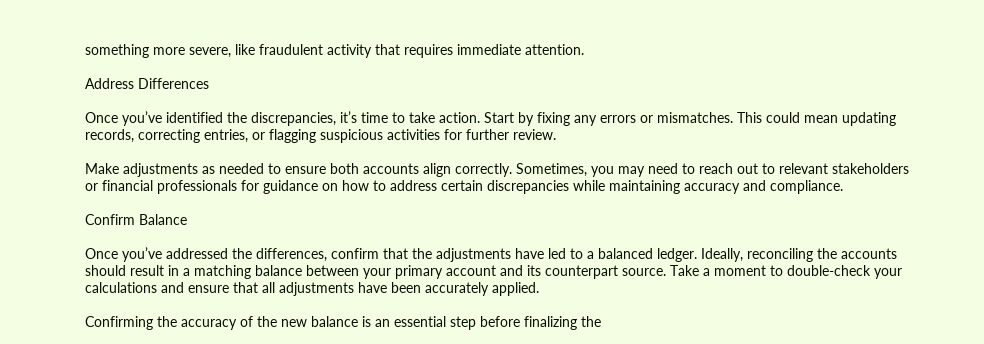something more severe, like fraudulent activity that requires immediate attention.

Address Differences

Once you’ve identified the discrepancies, it’s time to take action. Start by fixing any errors or mismatches. This could mean updating records, correcting entries, or flagging suspicious activities for further review.

Make adjustments as needed to ensure both accounts align correctly. Sometimes, you may need to reach out to relevant stakeholders or financial professionals for guidance on how to address certain discrepancies while maintaining accuracy and compliance.

Confirm Balance

Once you’ve addressed the differences, confirm that the adjustments have led to a balanced ledger. Ideally, reconciling the accounts should result in a matching balance between your primary account and its counterpart source. Take a moment to double-check your calculations and ensure that all adjustments have been accurately applied.

Confirming the accuracy of the new balance is an essential step before finalizing the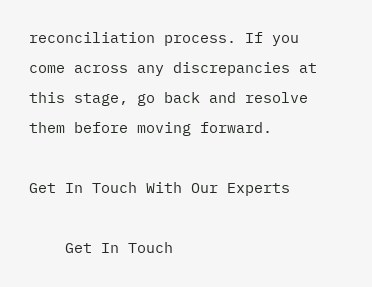reconciliation process. If you come across any discrepancies at this stage, go back and resolve them before moving forward.

Get In Touch With Our Experts

    Get In Touch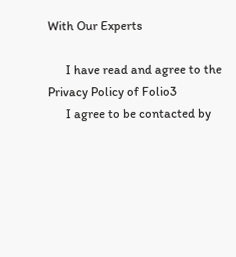With Our Experts

      I have read and agree to the Privacy Policy of Folio3
      I agree to be contacted by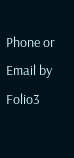Phone or Email by Folio3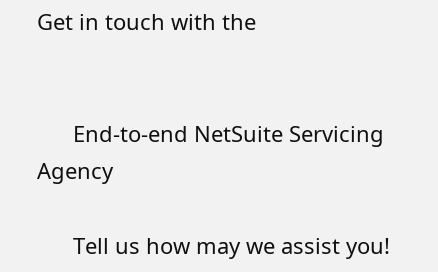Get in touch with the


      End-to-end NetSuite Servicing Agency

      Tell us how may we assist you!